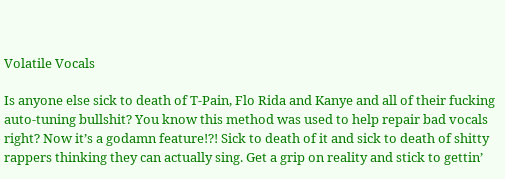Volatile Vocals

Is anyone else sick to death of T-Pain, Flo Rida and Kanye and all of their fucking auto-tuning bullshit? You know this method was used to help repair bad vocals right? Now it’s a godamn feature!?! Sick to death of it and sick to death of shitty rappers thinking they can actually sing. Get a grip on reality and stick to gettin’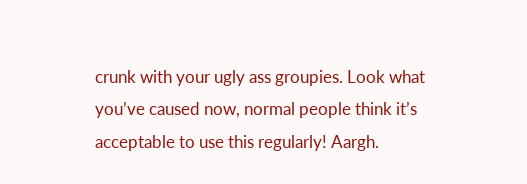crunk with your ugly ass groupies. Look what you’ve caused now, normal people think it’s acceptable to use this regularly! Aargh.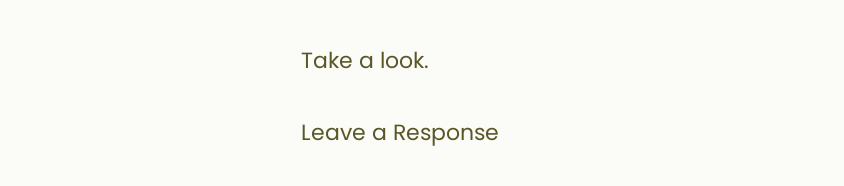Take a look.

Leave a Response